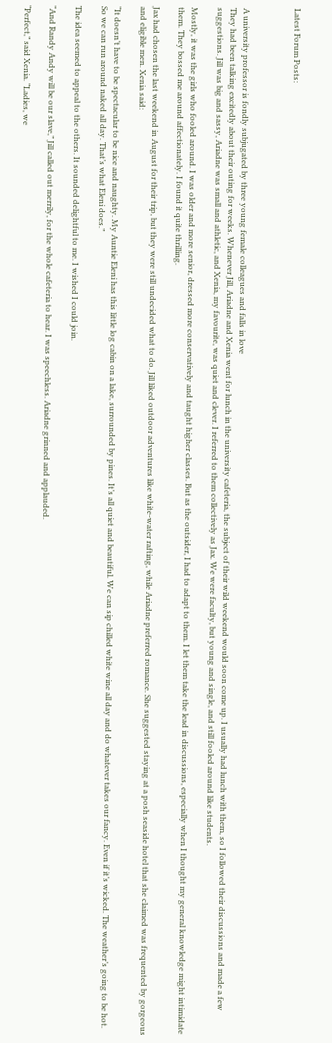Latest Forum Posts:



A university professor is fondly subjugated by three young female colleagues and falls in love
They had been talking excitedly about their outing for weeks. Whenever Jill, Ariadne and Xenia went for lunch in the university cafeteria, the subject of their wild weekend would soon come up. I usually had lunch with them, so I followed their discussions and made a few suggestions. Jill was big and sassy, Ariadne was small and athletic, and Xenia, my favourite, was quiet and clever. I referred to them collectively as Jax. We were faculty, but young and single, and still fooled around like students.

Mostly, it was the girls who fooled around. I was older and more senior, dressed more conservatively and taught higher classes. But as the outsider, I had to adapt to them. I let them take the lead in discussions, especially when I thought my general knowledge might intimidate them. They bossed me around affectionately. I found it quite thrilling.

Jax had chosen the last weekend in August for their trip, but they were still undecided what to do. Jill liked outdoor adventures like white-water rafting, while Ariadne preferred romance. She suggested staying at a posh seaside hotel that she claimed was frequented by gorgeous and eligible men. Xenia said:

“It doesn’t have to be spectacular to be nice and naughty. My Auntie Eleni has this little log cabin on a lake, surrounded by pines. It’s all quiet and beautiful. We can sip chilled white wine all day and do whatever takes our fancy. Even if it’s wicked. The weather’s going to be hot. So we can run around naked all day. That’s what Eleni does.”

The idea seemed to appeal to the others. It sounded delightful to me. I wished I could join.

“And Randy Andy will be our slave,” Jill called out merrily, for the whole cafeteria to hear. I was speechless. Ariadne grinned and applauded.

“Perfect,” said Xenia. “Ladies, we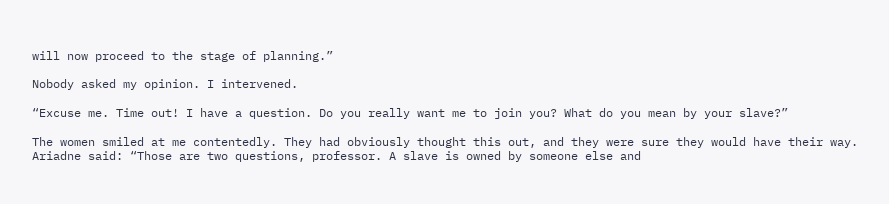will now proceed to the stage of planning.”

Nobody asked my opinion. I intervened.

“Excuse me. Time out! I have a question. Do you really want me to join you? What do you mean by your slave?”

The women smiled at me contentedly. They had obviously thought this out, and they were sure they would have their way. Ariadne said: “Those are two questions, professor. A slave is owned by someone else and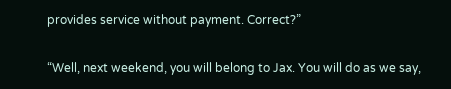provides service without payment. Correct?”


“Well, next weekend, you will belong to Jax. You will do as we say,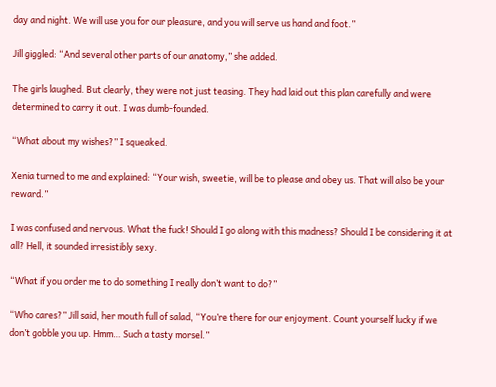day and night. We will use you for our pleasure, and you will serve us hand and foot.”

Jill giggled: “And several other parts of our anatomy,” she added.

The girls laughed. But clearly, they were not just teasing. They had laid out this plan carefully and were determined to carry it out. I was dumb-founded.

“What about my wishes?” I squeaked.

Xenia turned to me and explained: “Your wish, sweetie, will be to please and obey us. That will also be your reward.”

I was confused and nervous. What the fuck! Should I go along with this madness? Should I be considering it at all? Hell, it sounded irresistibly sexy.

“What if you order me to do something I really don’t want to do?”

“Who cares?” Jill said, her mouth full of salad, “You’re there for our enjoyment. Count yourself lucky if we don’t gobble you up. Hmm… Such a tasty morsel.”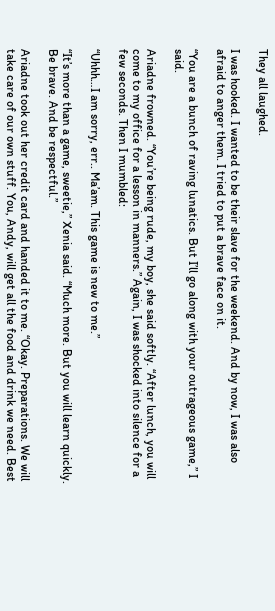They all laughed.

I was hooked. I wanted to be their slave for the weekend. And by now, I was also afraid to anger them. I tried to put a brave face on it.

“You are a bunch of raving lunatics. But I’ll go along with your outrageous game,” I said.

Ariadne frowned. “You’re being rude, my boy, she said softly. “After lunch, you will come to my office for a lesson in manners.” Again, I was shocked into silence for a few seconds. Then I mumbled:

“Uhhh…I am sorry, err.. Ma’am. This game is new to me.”

“It’s more than a game, sweetie,” Xenia said. “Much more. But you will learn quickly. Be brave. And be respectful.”

Ariadne took out her credit card and handed it to me. “Okay. Preparations. We will take care of our own stuff. You, Andy, will get all the food and drink we need. Best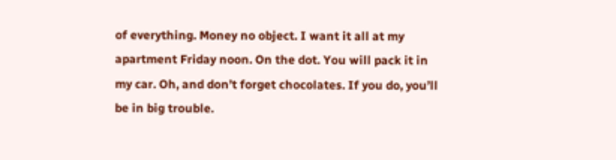of everything. Money no object. I want it all at my apartment Friday noon. On the dot. You will pack it in my car. Oh, and don’t forget chocolates. If you do, you’ll be in big trouble.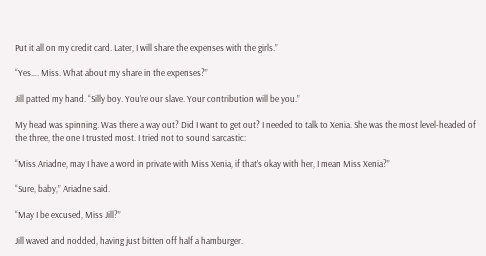Put it all on my credit card. Later, I will share the expenses with the girls.”

“Yes…. Miss. What about my share in the expenses?”

Jill patted my hand. “Silly boy. You’re our slave. Your contribution will be you.”

My head was spinning. Was there a way out? Did I want to get out? I needed to talk to Xenia. She was the most level-headed of the three, the one I trusted most. I tried not to sound sarcastic:

“Miss Ariadne, may I have a word in private with Miss Xenia, if that’s okay with her, I mean Miss Xenia?”

“Sure, baby,” Ariadne said.

“May I be excused, Miss Jill?”

Jill waved and nodded, having just bitten off half a hamburger.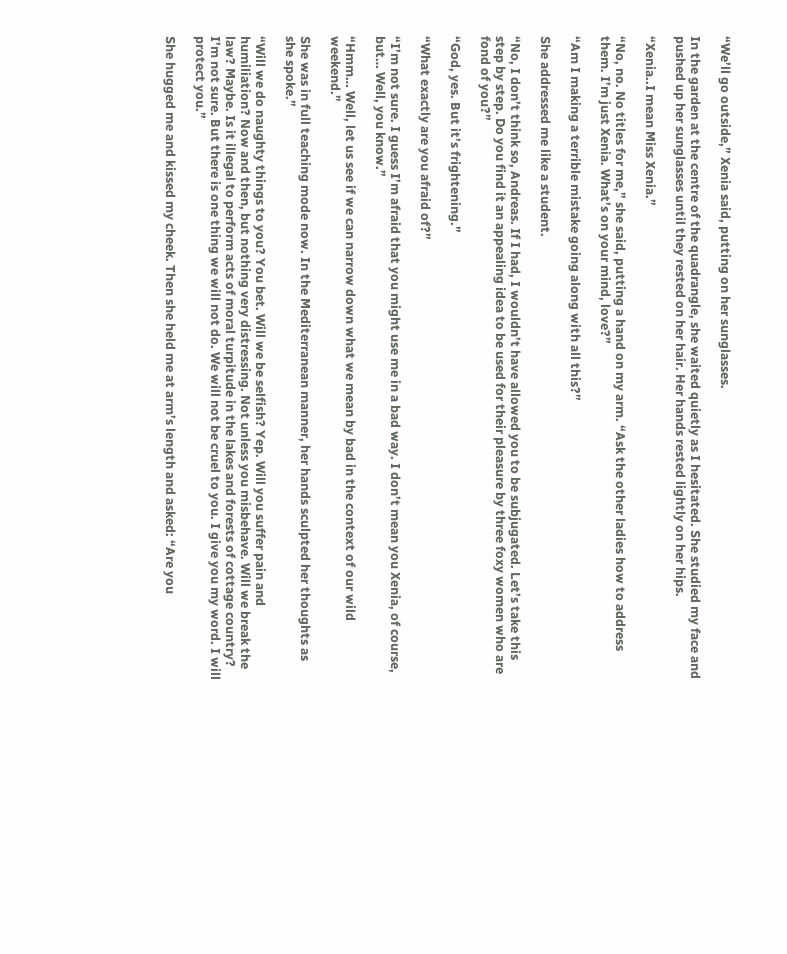“We’ll go outside,” Xenia said, putting on her sunglasses.

In the garden at the centre of the quadrangle, she waited quietly as I hesitated. She studied my face and pushed up her sunglasses until they rested on her hair. Her hands rested lightly on her hips.

“Xenia..I mean Miss Xenia.”

“No, no. No titles for me,” she said, putting a hand on my arm. “Ask the other ladies how to address them. I’m just Xenia. What’s on your mind, love?”

“Am I making a terrible mistake going along with all this?”

She addressed me like a student.

“No, I don’t think so, Andreas. If I had, I wouldn’t have allowed you to be subjugated. Let’s take this step by step. Do you find it an appealing idea to be used for their pleasure by three foxy women who are fond of you?”

“God, yes. But it’s frightening.”

“What exactly are you afraid of?”

“I’m not sure. I guess I’m afraid that you might use me in a bad way. I don’t mean you Xenia, of course, but… Well, you know.”

“Hmm… Well, let us see if we can narrow down what we mean by bad in the context of our wild weekend.”

She was in full teaching mode now. In the Mediterranean manner, her hands sculpted her thoughts as she spoke.”

“Will we do naughty things to you? You bet. Will we be selfish? Yep. Will you suffer pain and humiliation? Now and then, but nothing very distressing. Not unless you misbehave. Will we break the law? Maybe. Is it illegal to perform acts of moral turpitude in the lakes and forests of cottage country? I’m not sure. But there is one thing we will not do. We will not be cruel to you. I give you my word. I will protect you.”

She hugged me and kissed my cheek. Then she held me at arm’s length and asked: “Are you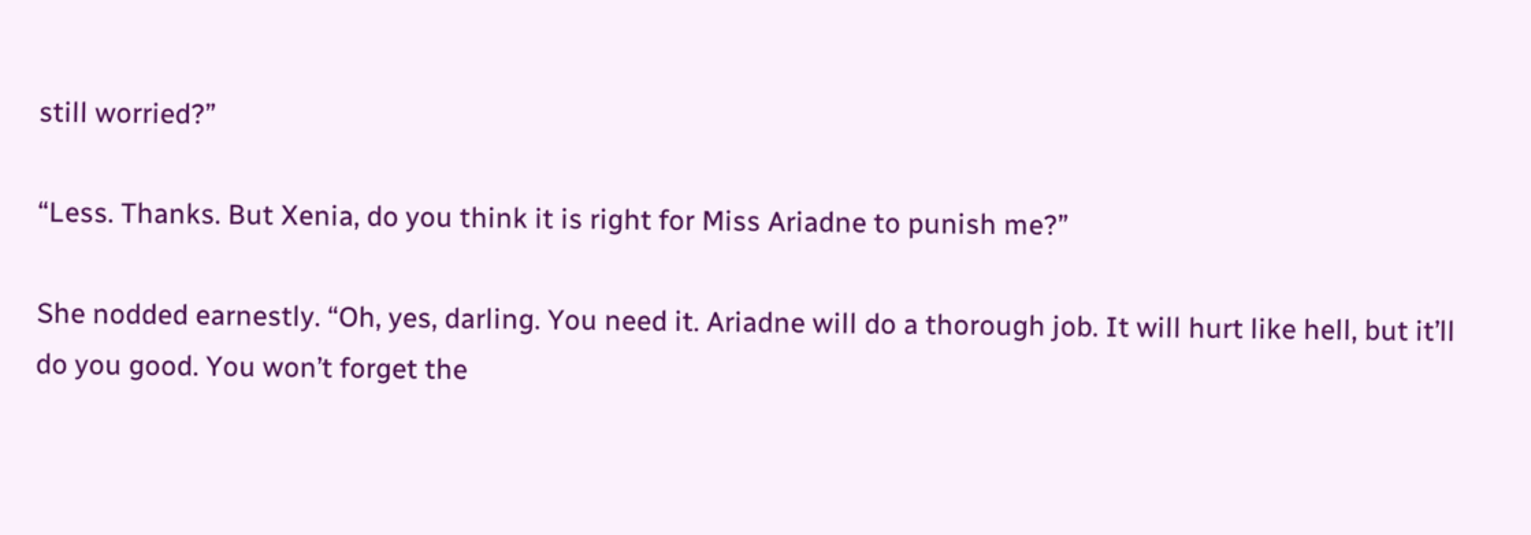still worried?”

“Less. Thanks. But Xenia, do you think it is right for Miss Ariadne to punish me?”

She nodded earnestly. “Oh, yes, darling. You need it. Ariadne will do a thorough job. It will hurt like hell, but it’ll do you good. You won’t forget the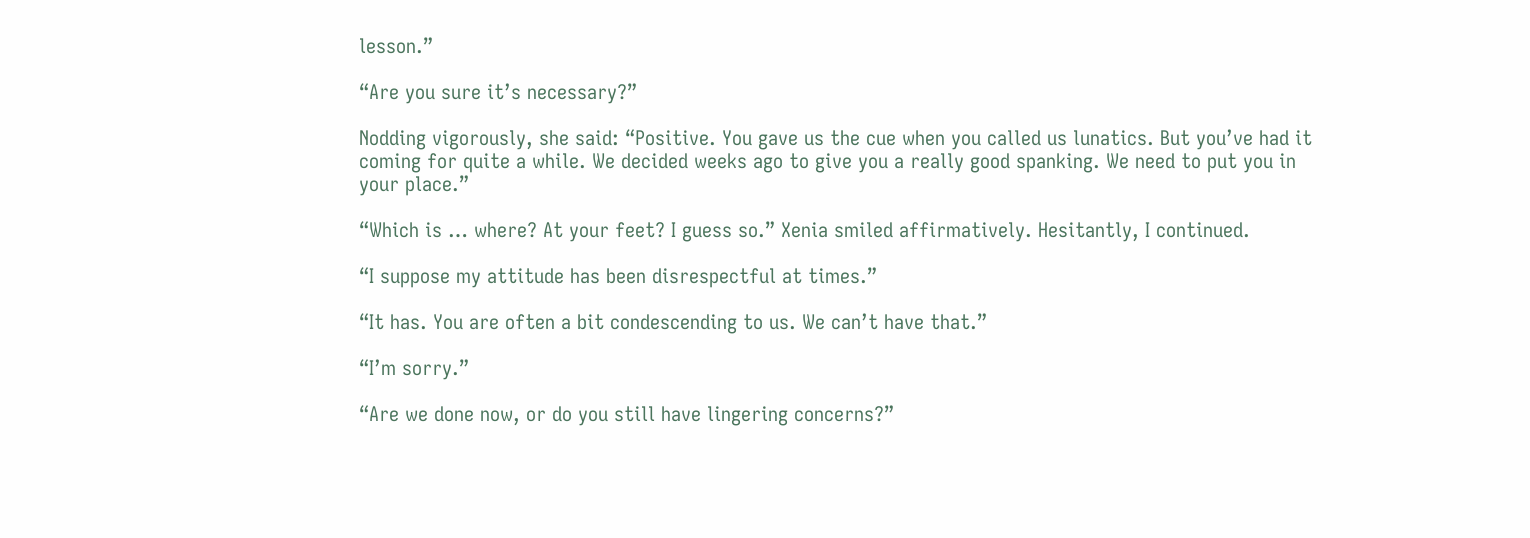lesson.”

“Are you sure it’s necessary?”

Nodding vigorously, she said: “Positive. You gave us the cue when you called us lunatics. But you’ve had it coming for quite a while. We decided weeks ago to give you a really good spanking. We need to put you in your place.”

“Which is … where? At your feet? I guess so.” Xenia smiled affirmatively. Hesitantly, I continued.

“I suppose my attitude has been disrespectful at times.”

“It has. You are often a bit condescending to us. We can’t have that.”

“I’m sorry.”

“Are we done now, or do you still have lingering concerns?”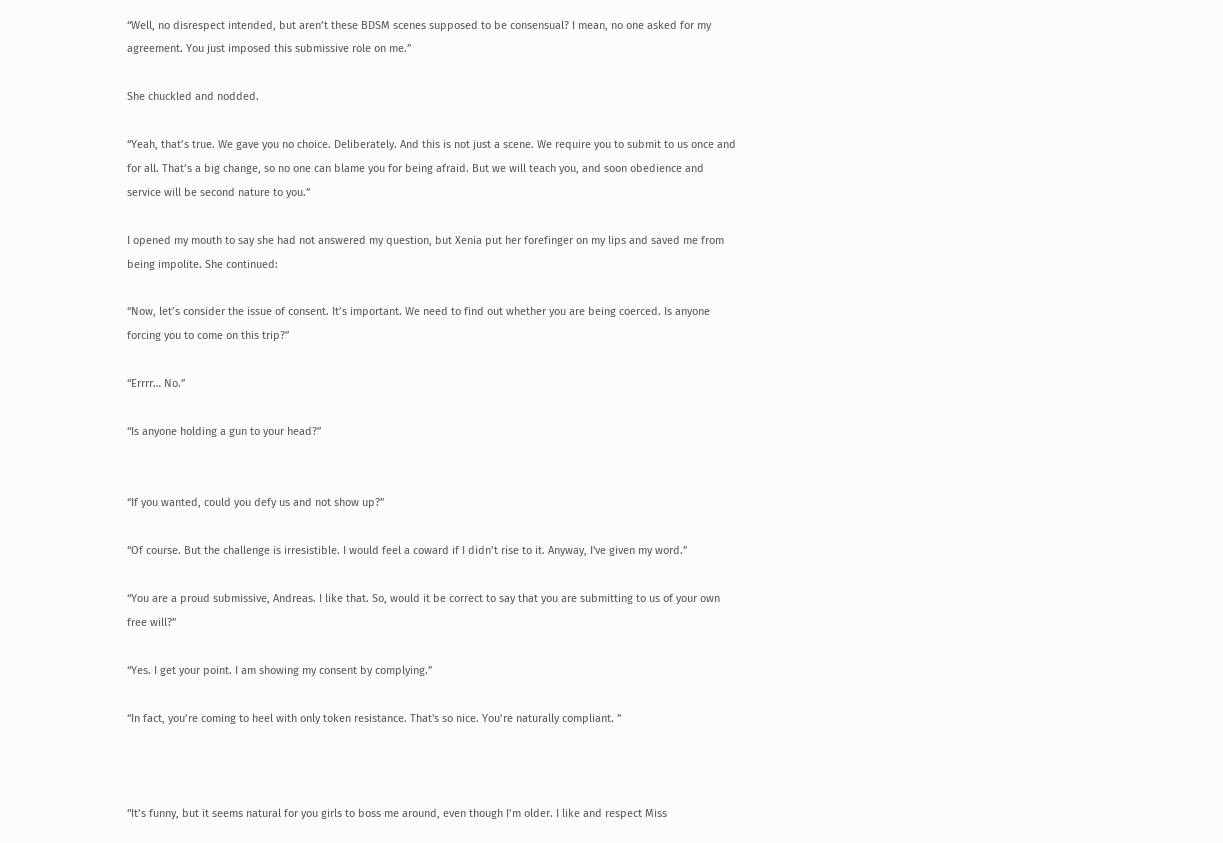“Well, no disrespect intended, but aren’t these BDSM scenes supposed to be consensual? I mean, no one asked for my agreement. You just imposed this submissive role on me.”

She chuckled and nodded.

“Yeah, that’s true. We gave you no choice. Deliberately. And this is not just a scene. We require you to submit to us once and for all. That’s a big change, so no one can blame you for being afraid. But we will teach you, and soon obedience and service will be second nature to you.”

I opened my mouth to say she had not answered my question, but Xenia put her forefinger on my lips and saved me from being impolite. She continued:

“Now, let’s consider the issue of consent. It’s important. We need to find out whether you are being coerced. Is anyone forcing you to come on this trip?”

“Errrr… No.”

“Is anyone holding a gun to your head?”


“If you wanted, could you defy us and not show up?”

“Of course. But the challenge is irresistible. I would feel a coward if I didn’t rise to it. Anyway, I've given my word.”

“You are a proud submissive, Andreas. I like that. So, would it be correct to say that you are submitting to us of your own free will?”

“Yes. I get your point. I am showing my consent by complying.”

“In fact, you’re coming to heel with only token resistance. That's so nice. You’re naturally compliant. ”



“It’s funny, but it seems natural for you girls to boss me around, even though I’m older. I like and respect Miss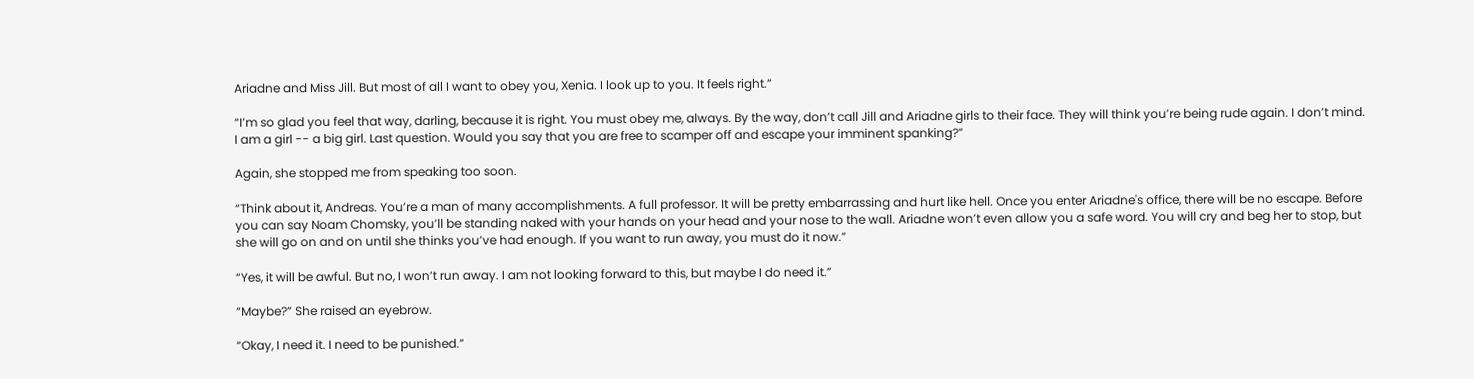Ariadne and Miss Jill. But most of all I want to obey you, Xenia. I look up to you. It feels right.”

“I’m so glad you feel that way, darling, because it is right. You must obey me, always. By the way, don’t call Jill and Ariadne girls to their face. They will think you’re being rude again. I don’t mind. I am a girl -- a big girl. Last question. Would you say that you are free to scamper off and escape your imminent spanking?”

Again, she stopped me from speaking too soon.

“Think about it, Andreas. You’re a man of many accomplishments. A full professor. It will be pretty embarrassing and hurt like hell. Once you enter Ariadne's office, there will be no escape. Before you can say Noam Chomsky, you’ll be standing naked with your hands on your head and your nose to the wall. Ariadne won’t even allow you a safe word. You will cry and beg her to stop, but she will go on and on until she thinks you’ve had enough. If you want to run away, you must do it now.”

“Yes, it will be awful. But no, I won’t run away. I am not looking forward to this, but maybe I do need it.”

“Maybe?” She raised an eyebrow.

“Okay, I need it. I need to be punished.”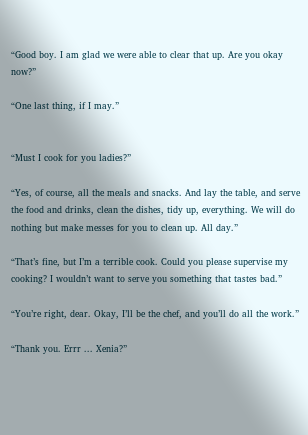“Good boy. I am glad we were able to clear that up. Are you okay now?”

“One last thing, if I may.”


“Must I cook for you ladies?”

“Yes, of course, all the meals and snacks. And lay the table, and serve the food and drinks, clean the dishes, tidy up, everything. We will do nothing but make messes for you to clean up. All day.”

“That’s fine, but I’m a terrible cook. Could you please supervise my cooking? I wouldn’t want to serve you something that tastes bad.”

“You’re right, dear. Okay, I’ll be the chef, and you’ll do all the work.”

“Thank you. Errr ... Xenia?”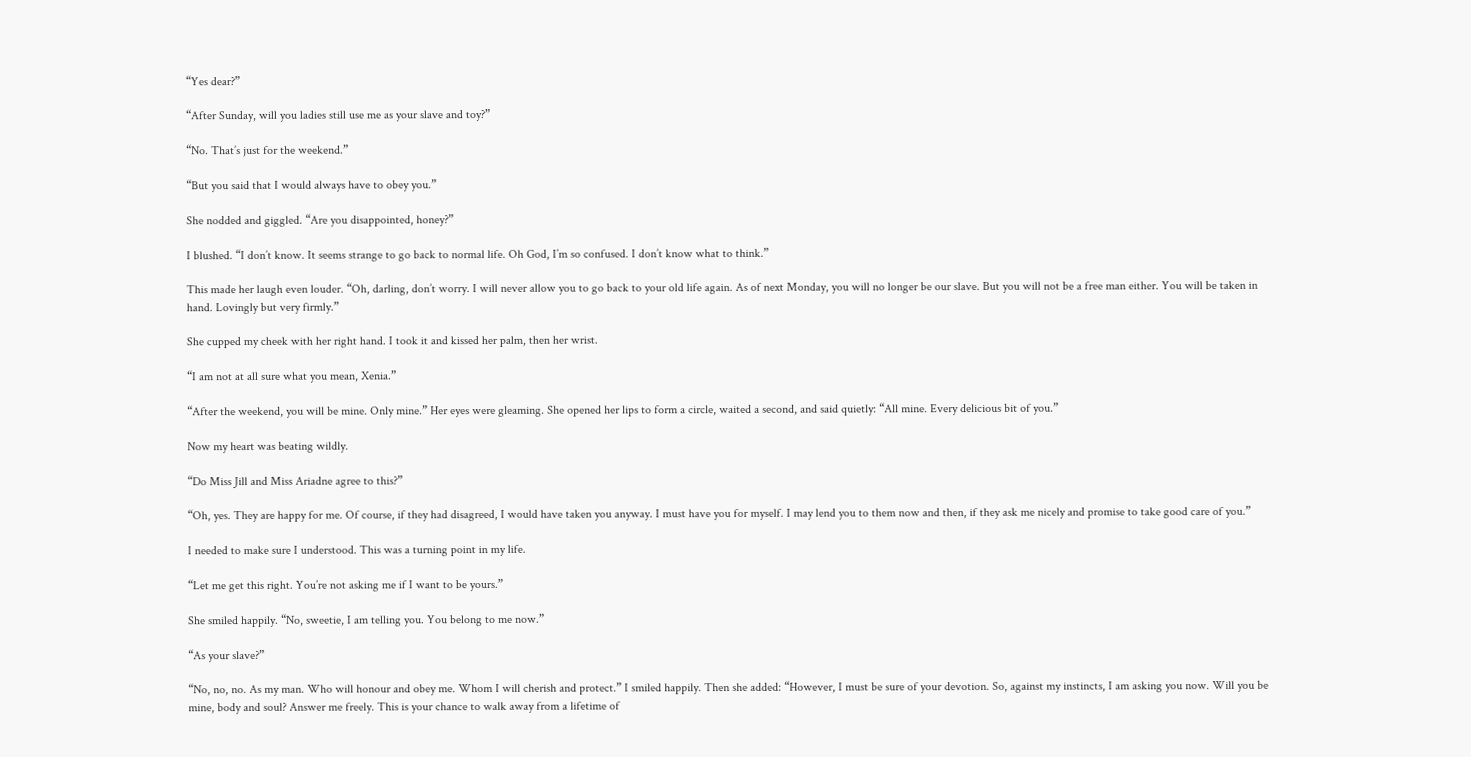“Yes dear?”

“After Sunday, will you ladies still use me as your slave and toy?”

“No. That’s just for the weekend.”

“But you said that I would always have to obey you.”

She nodded and giggled. “Are you disappointed, honey?”

I blushed. “I don’t know. It seems strange to go back to normal life. Oh God, I’m so confused. I don’t know what to think.”

This made her laugh even louder. “Oh, darling, don’t worry. I will never allow you to go back to your old life again. As of next Monday, you will no longer be our slave. But you will not be a free man either. You will be taken in hand. Lovingly but very firmly.”

She cupped my cheek with her right hand. I took it and kissed her palm, then her wrist.

“I am not at all sure what you mean, Xenia.”

“After the weekend, you will be mine. Only mine.” Her eyes were gleaming. She opened her lips to form a circle, waited a second, and said quietly: “All mine. Every delicious bit of you.”

Now my heart was beating wildly.

“Do Miss Jill and Miss Ariadne agree to this?”

“Oh, yes. They are happy for me. Of course, if they had disagreed, I would have taken you anyway. I must have you for myself. I may lend you to them now and then, if they ask me nicely and promise to take good care of you.”

I needed to make sure I understood. This was a turning point in my life.

“Let me get this right. You’re not asking me if I want to be yours.”

She smiled happily. “No, sweetie, I am telling you. You belong to me now.”

“As your slave?”

“No, no, no. As my man. Who will honour and obey me. Whom I will cherish and protect.” I smiled happily. Then she added: “However, I must be sure of your devotion. So, against my instincts, I am asking you now. Will you be mine, body and soul? Answer me freely. This is your chance to walk away from a lifetime of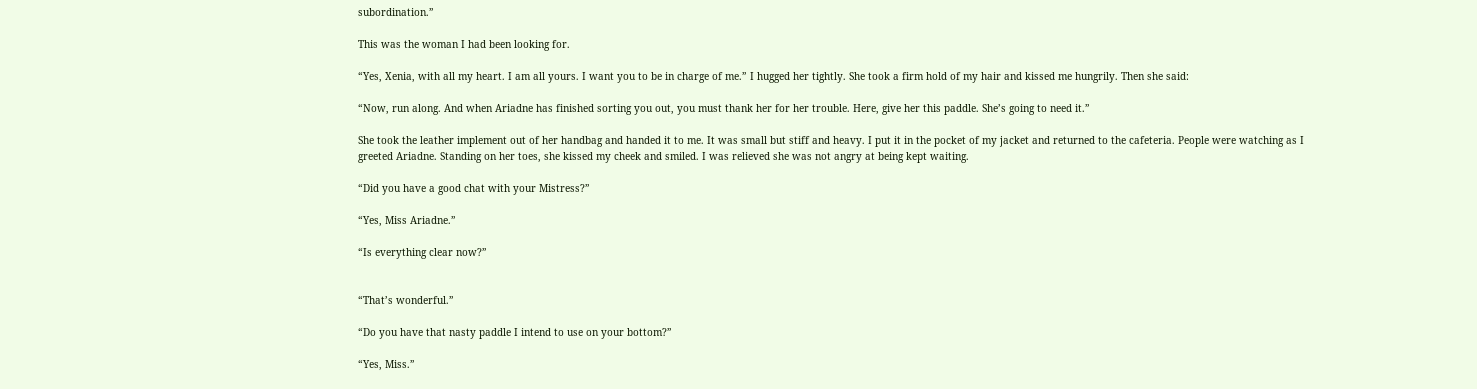subordination.”

This was the woman I had been looking for.

“Yes, Xenia, with all my heart. I am all yours. I want you to be in charge of me.” I hugged her tightly. She took a firm hold of my hair and kissed me hungrily. Then she said:

“Now, run along. And when Ariadne has finished sorting you out, you must thank her for her trouble. Here, give her this paddle. She’s going to need it.”

She took the leather implement out of her handbag and handed it to me. It was small but stiff and heavy. I put it in the pocket of my jacket and returned to the cafeteria. People were watching as I greeted Ariadne. Standing on her toes, she kissed my cheek and smiled. I was relieved she was not angry at being kept waiting.

“Did you have a good chat with your Mistress?”

“Yes, Miss Ariadne.”

“Is everything clear now?”


“That’s wonderful.”

“Do you have that nasty paddle I intend to use on your bottom?”

“Yes, Miss.”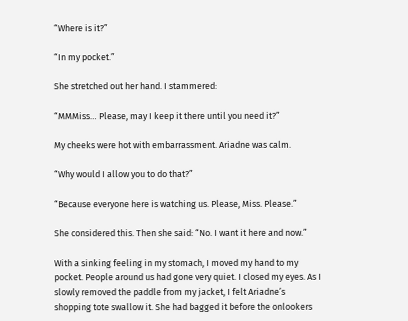“Where is it?”

“In my pocket.”

She stretched out her hand. I stammered:

“MMMiss… Please, may I keep it there until you need it?”

My cheeks were hot with embarrassment. Ariadne was calm.

“Why would I allow you to do that?”

“Because everyone here is watching us. Please, Miss. Please.”

She considered this. Then she said: “No. I want it here and now.”

With a sinking feeling in my stomach, I moved my hand to my pocket. People around us had gone very quiet. I closed my eyes. As I slowly removed the paddle from my jacket, I felt Ariadne’s shopping tote swallow it. She had bagged it before the onlookers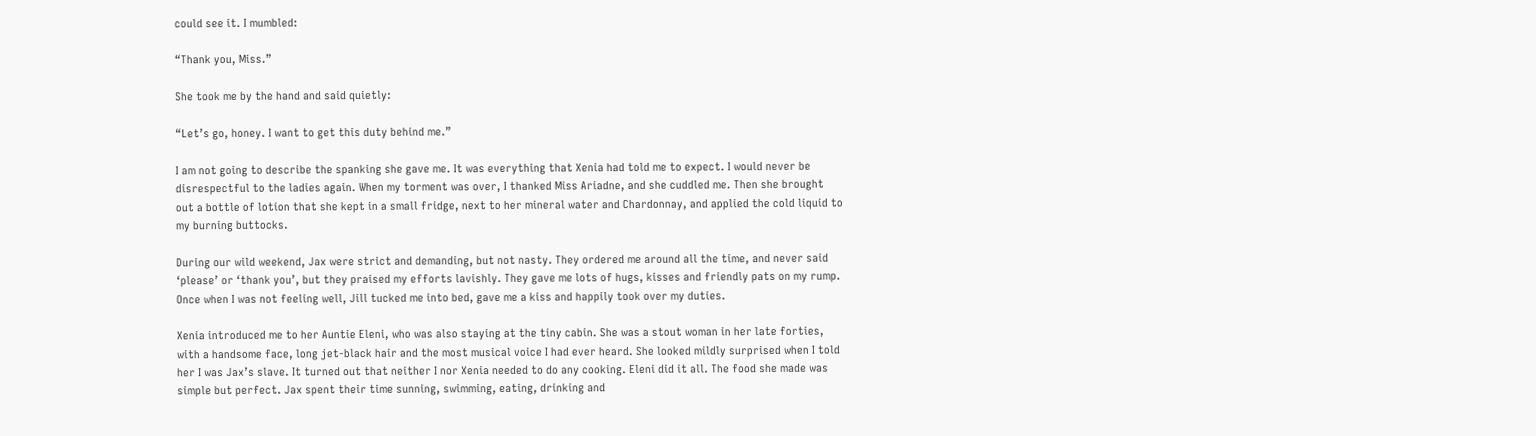could see it. I mumbled:

“Thank you, Miss.”

She took me by the hand and said quietly:

“Let’s go, honey. I want to get this duty behind me.”

I am not going to describe the spanking she gave me. It was everything that Xenia had told me to expect. I would never be disrespectful to the ladies again. When my torment was over, I thanked Miss Ariadne, and she cuddled me. Then she brought out a bottle of lotion that she kept in a small fridge, next to her mineral water and Chardonnay, and applied the cold liquid to my burning buttocks.

During our wild weekend, Jax were strict and demanding, but not nasty. They ordered me around all the time, and never said ‘please’ or ‘thank you’, but they praised my efforts lavishly. They gave me lots of hugs, kisses and friendly pats on my rump. Once when I was not feeling well, Jill tucked me into bed, gave me a kiss and happily took over my duties.

Xenia introduced me to her Auntie Eleni, who was also staying at the tiny cabin. She was a stout woman in her late forties, with a handsome face, long jet-black hair and the most musical voice I had ever heard. She looked mildly surprised when I told her I was Jax’s slave. It turned out that neither I nor Xenia needed to do any cooking. Eleni did it all. The food she made was simple but perfect. Jax spent their time sunning, swimming, eating, drinking and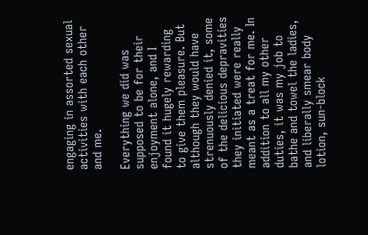engaging in assorted sexual activities with each other and me.

Everything we did was supposed to be for their enjoyment alone, and I found it hugely rewarding to give them pleasure. But although they would have strenuously denied it, some of the delicious depravities they initiated were really meant as a treat for me. In addition to all my other duties, it was my job to bathe and towel the ladies, and liberally smear body lotion, sun-block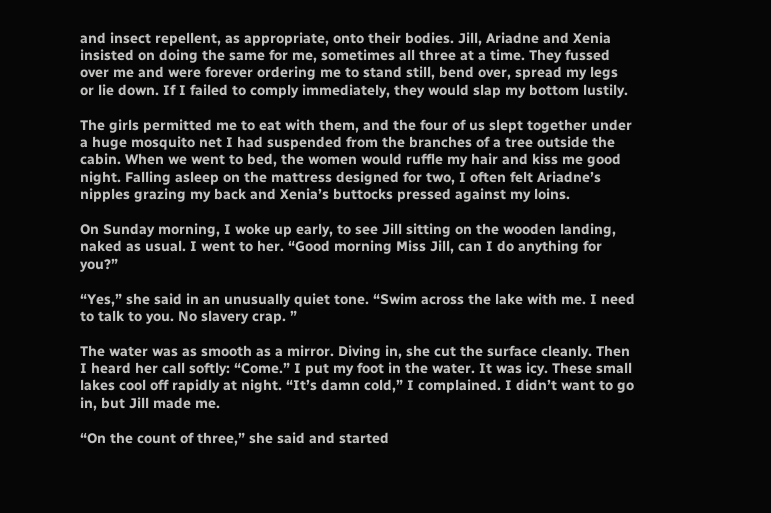and insect repellent, as appropriate, onto their bodies. Jill, Ariadne and Xenia insisted on doing the same for me, sometimes all three at a time. They fussed over me and were forever ordering me to stand still, bend over, spread my legs or lie down. If I failed to comply immediately, they would slap my bottom lustily.

The girls permitted me to eat with them, and the four of us slept together under a huge mosquito net I had suspended from the branches of a tree outside the cabin. When we went to bed, the women would ruffle my hair and kiss me good night. Falling asleep on the mattress designed for two, I often felt Ariadne’s nipples grazing my back and Xenia’s buttocks pressed against my loins.

On Sunday morning, I woke up early, to see Jill sitting on the wooden landing, naked as usual. I went to her. “Good morning Miss Jill, can I do anything for you?”

“Yes,” she said in an unusually quiet tone. “Swim across the lake with me. I need to talk to you. No slavery crap. ”

The water was as smooth as a mirror. Diving in, she cut the surface cleanly. Then I heard her call softly: “Come.” I put my foot in the water. It was icy. These small lakes cool off rapidly at night. “It’s damn cold,” I complained. I didn’t want to go in, but Jill made me.

“On the count of three,” she said and started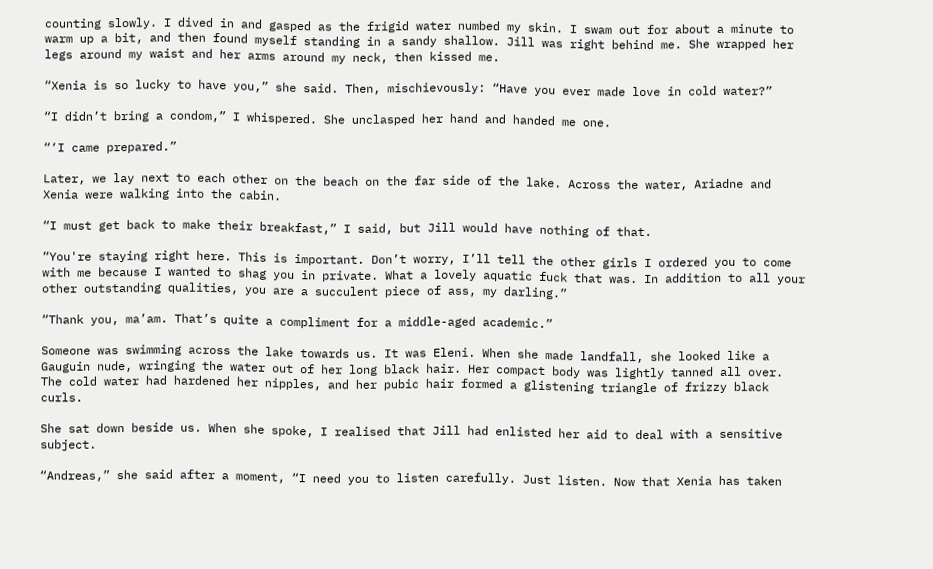counting slowly. I dived in and gasped as the frigid water numbed my skin. I swam out for about a minute to warm up a bit, and then found myself standing in a sandy shallow. Jill was right behind me. She wrapped her legs around my waist and her arms around my neck, then kissed me.

“Xenia is so lucky to have you,” she said. Then, mischievously: “Have you ever made love in cold water?”

“I didn’t bring a condom,” I whispered. She unclasped her hand and handed me one.

“‘I came prepared.”

Later, we lay next to each other on the beach on the far side of the lake. Across the water, Ariadne and Xenia were walking into the cabin.

“I must get back to make their breakfast,” I said, but Jill would have nothing of that.

“You're staying right here. This is important. Don’t worry, I’ll tell the other girls I ordered you to come with me because I wanted to shag you in private. What a lovely aquatic fuck that was. In addition to all your other outstanding qualities, you are a succulent piece of ass, my darling.”

“Thank you, ma’am. That’s quite a compliment for a middle-aged academic.”

Someone was swimming across the lake towards us. It was Eleni. When she made landfall, she looked like a Gauguin nude, wringing the water out of her long black hair. Her compact body was lightly tanned all over. The cold water had hardened her nipples, and her pubic hair formed a glistening triangle of frizzy black curls.

She sat down beside us. When she spoke, I realised that Jill had enlisted her aid to deal with a sensitive subject.

“Andreas,” she said after a moment, “I need you to listen carefully. Just listen. Now that Xenia has taken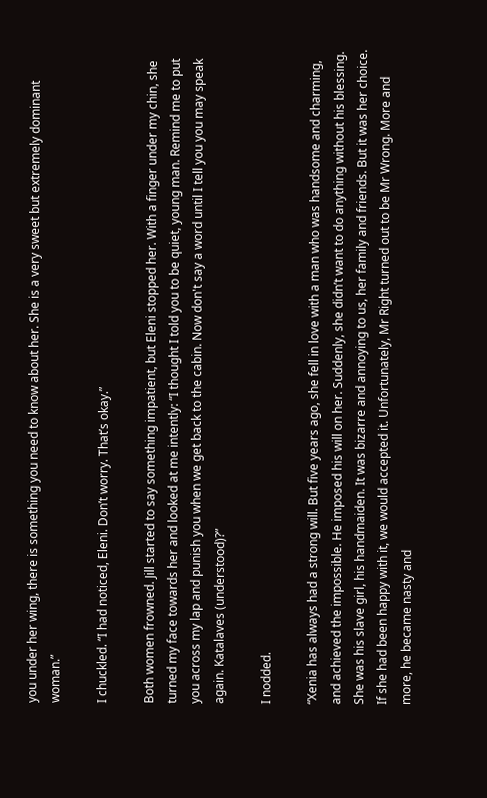you under her wing, there is something you need to know about her. She is a very sweet but extremely dominant woman.”

I chuckled. “I had noticed, Eleni. Don’t worry. That’s okay.”

Both women frowned. Jill started to say something impatient, but Eleni stopped her. With a finger under my chin, she turned my face towards her and looked at me intently: “I thought I told you to be quiet, young man. Remind me to put you across my lap and punish you when we get back to the cabin. Now don't say a word until I tell you you may speak again. Katalaves (understood)?”

I nodded.

“Xenia has always had a strong will. But five years ago, she fell in love with a man who was handsome and charming, and achieved the impossible. He imposed his will on her. Suddenly, she didn’t want to do anything without his blessing. She was his slave girl, his handmaiden. It was bizarre and annoying to us, her family and friends. But it was her choice. If she had been happy with it, we would accepted it. Unfortunately, Mr Right turned out to be Mr Wrong. More and more, he became nasty and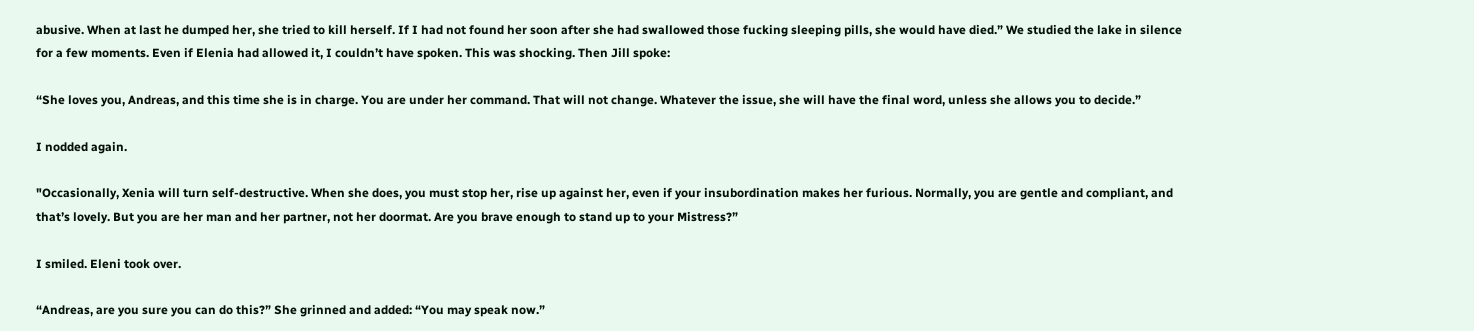abusive. When at last he dumped her, she tried to kill herself. If I had not found her soon after she had swallowed those fucking sleeping pills, she would have died.” We studied the lake in silence for a few moments. Even if Elenia had allowed it, I couldn’t have spoken. This was shocking. Then Jill spoke:

“She loves you, Andreas, and this time she is in charge. You are under her command. That will not change. Whatever the issue, she will have the final word, unless she allows you to decide.”

I nodded again.

"Occasionally, Xenia will turn self-destructive. When she does, you must stop her, rise up against her, even if your insubordination makes her furious. Normally, you are gentle and compliant, and that’s lovely. But you are her man and her partner, not her doormat. Are you brave enough to stand up to your Mistress?”

I smiled. Eleni took over.

“Andreas, are you sure you can do this?” She grinned and added: “You may speak now.”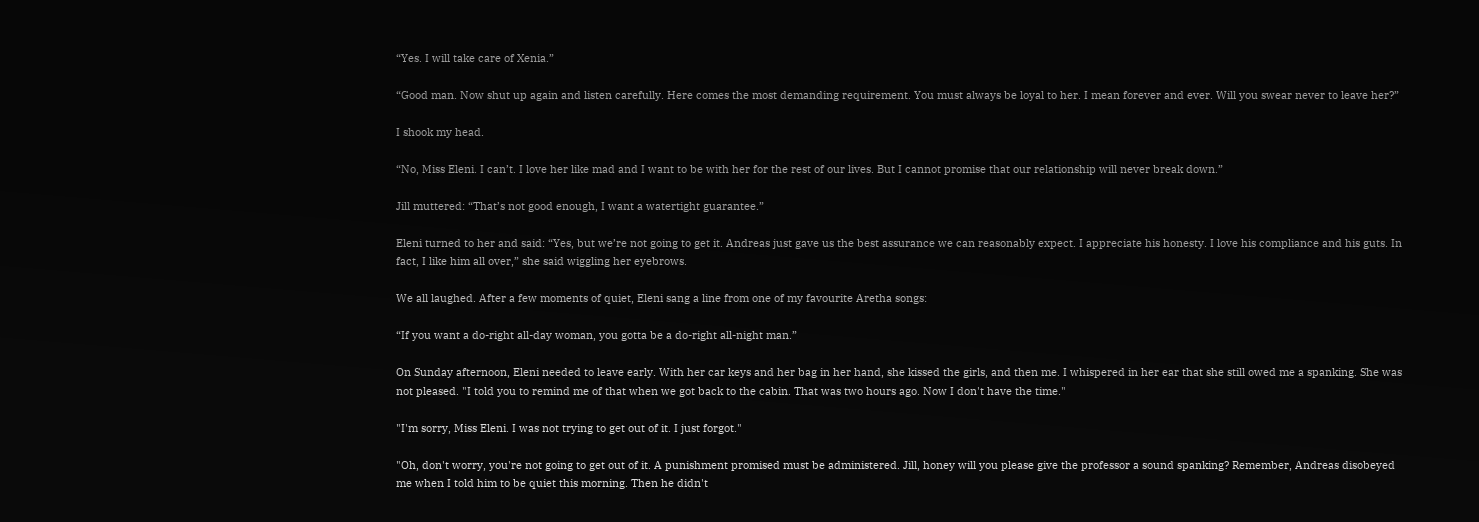“Yes. I will take care of Xenia.”

“Good man. Now shut up again and listen carefully. Here comes the most demanding requirement. You must always be loyal to her. I mean forever and ever. Will you swear never to leave her?”

I shook my head.

“No, Miss Eleni. I can’t. I love her like mad and I want to be with her for the rest of our lives. But I cannot promise that our relationship will never break down.”

Jill muttered: “That’s not good enough, I want a watertight guarantee.”

Eleni turned to her and said: “Yes, but we’re not going to get it. Andreas just gave us the best assurance we can reasonably expect. I appreciate his honesty. I love his compliance and his guts. In fact, I like him all over,” she said wiggling her eyebrows.

We all laughed. After a few moments of quiet, Eleni sang a line from one of my favourite Aretha songs:

“If you want a do-right all-day woman, you gotta be a do-right all-night man.”

On Sunday afternoon, Eleni needed to leave early. With her car keys and her bag in her hand, she kissed the girls, and then me. I whispered in her ear that she still owed me a spanking. She was not pleased. "I told you to remind me of that when we got back to the cabin. That was two hours ago. Now I don't have the time."

"I'm sorry, Miss Eleni. I was not trying to get out of it. I just forgot."

"Oh, don't worry, you're not going to get out of it. A punishment promised must be administered. Jill, honey will you please give the professor a sound spanking? Remember, Andreas disobeyed me when I told him to be quiet this morning. Then he didn't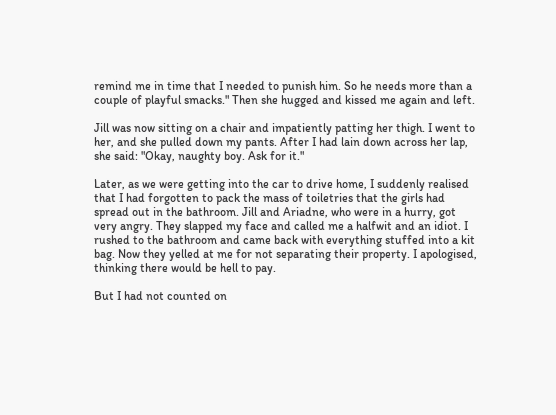remind me in time that I needed to punish him. So he needs more than a couple of playful smacks." Then she hugged and kissed me again and left.

Jill was now sitting on a chair and impatiently patting her thigh. I went to her, and she pulled down my pants. After I had lain down across her lap, she said: "Okay, naughty boy. Ask for it."

Later, as we were getting into the car to drive home, I suddenly realised that I had forgotten to pack the mass of toiletries that the girls had spread out in the bathroom. Jill and Ariadne, who were in a hurry, got very angry. They slapped my face and called me a halfwit and an idiot. I rushed to the bathroom and came back with everything stuffed into a kit bag. Now they yelled at me for not separating their property. I apologised, thinking there would be hell to pay.

But I had not counted on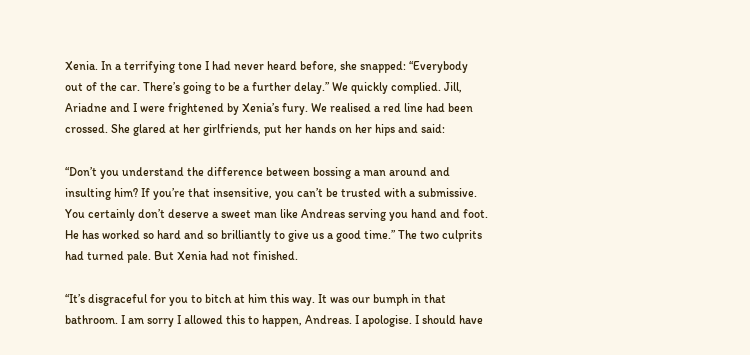Xenia. In a terrifying tone I had never heard before, she snapped: “Everybody out of the car. There’s going to be a further delay.” We quickly complied. Jill, Ariadne and I were frightened by Xenia’s fury. We realised a red line had been crossed. She glared at her girlfriends, put her hands on her hips and said:

“Don’t you understand the difference between bossing a man around and insulting him? If you’re that insensitive, you can’t be trusted with a submissive. You certainly don’t deserve a sweet man like Andreas serving you hand and foot. He has worked so hard and so brilliantly to give us a good time.” The two culprits had turned pale. But Xenia had not finished.

“It’s disgraceful for you to bitch at him this way. It was our bumph in that bathroom. I am sorry I allowed this to happen, Andreas. I apologise. I should have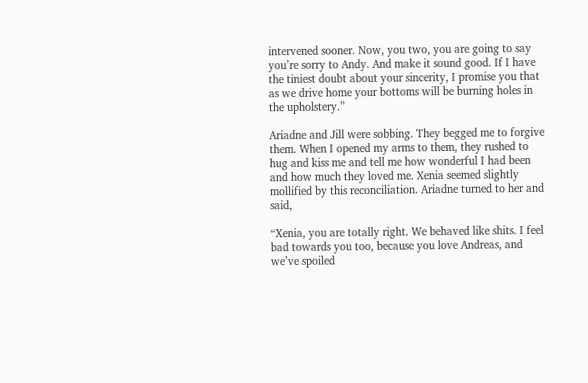intervened sooner. Now, you two, you are going to say you’re sorry to Andy. And make it sound good. If I have the tiniest doubt about your sincerity, I promise you that as we drive home your bottoms will be burning holes in the upholstery.”

Ariadne and Jill were sobbing. They begged me to forgive them. When I opened my arms to them, they rushed to hug and kiss me and tell me how wonderful I had been and how much they loved me. Xenia seemed slightly mollified by this reconciliation. Ariadne turned to her and said,

“Xenia, you are totally right. We behaved like shits. I feel bad towards you too, because you love Andreas, and we’ve spoiled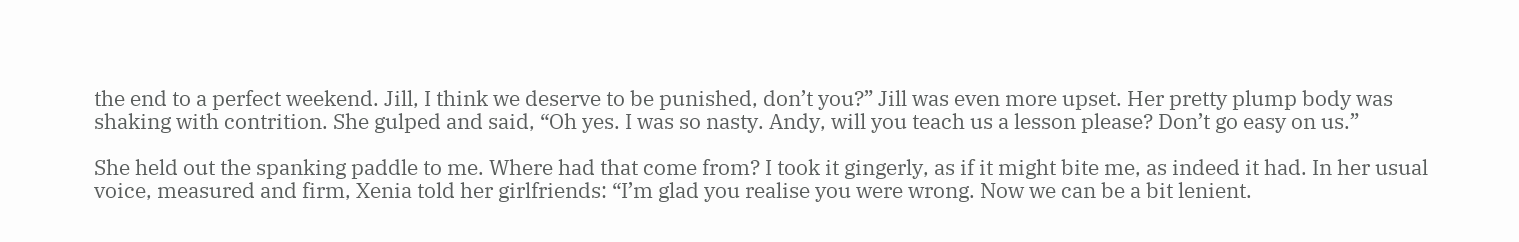the end to a perfect weekend. Jill, I think we deserve to be punished, don’t you?” Jill was even more upset. Her pretty plump body was shaking with contrition. She gulped and said, “Oh yes. I was so nasty. Andy, will you teach us a lesson please? Don’t go easy on us.”

She held out the spanking paddle to me. Where had that come from? I took it gingerly, as if it might bite me, as indeed it had. In her usual voice, measured and firm, Xenia told her girlfriends: “I’m glad you realise you were wrong. Now we can be a bit lenient.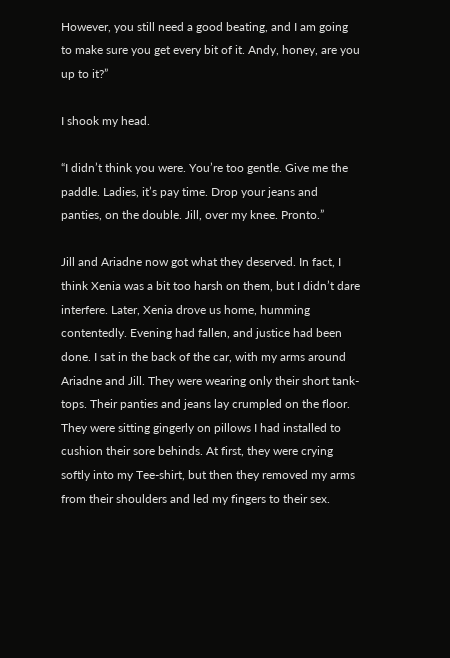However, you still need a good beating, and I am going to make sure you get every bit of it. Andy, honey, are you up to it?”

I shook my head.

“I didn’t think you were. You’re too gentle. Give me the paddle. Ladies, it’s pay time. Drop your jeans and panties, on the double. Jill, over my knee. Pronto.”

Jill and Ariadne now got what they deserved. In fact, I think Xenia was a bit too harsh on them, but I didn’t dare interfere. Later, Xenia drove us home, humming contentedly. Evening had fallen, and justice had been done. I sat in the back of the car, with my arms around Ariadne and Jill. They were wearing only their short tank-tops. Their panties and jeans lay crumpled on the floor. They were sitting gingerly on pillows I had installed to cushion their sore behinds. At first, they were crying softly into my Tee-shirt, but then they removed my arms from their shoulders and led my fingers to their sex.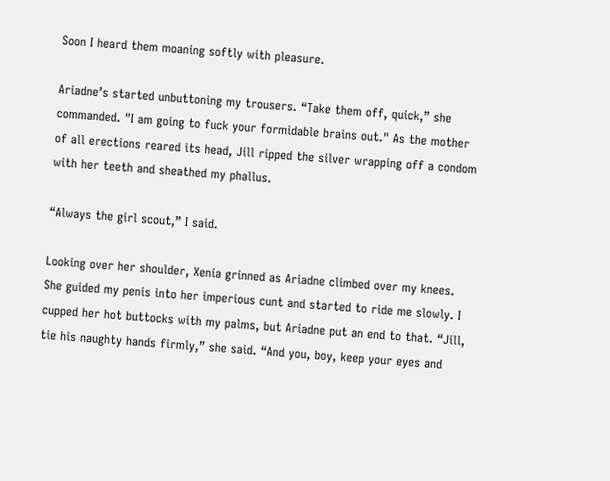Soon I heard them moaning softly with pleasure.

Ariadne’s started unbuttoning my trousers. “Take them off, quick,” she commanded. "I am going to fuck your formidable brains out." As the mother of all erections reared its head, Jill ripped the silver wrapping off a condom with her teeth and sheathed my phallus.

“Always the girl scout,” I said.

Looking over her shoulder, Xenia grinned as Ariadne climbed over my knees. She guided my penis into her imperious cunt and started to ride me slowly. I cupped her hot buttocks with my palms, but Ariadne put an end to that. “Jill, tie his naughty hands firmly,” she said. “And you, boy, keep your eyes and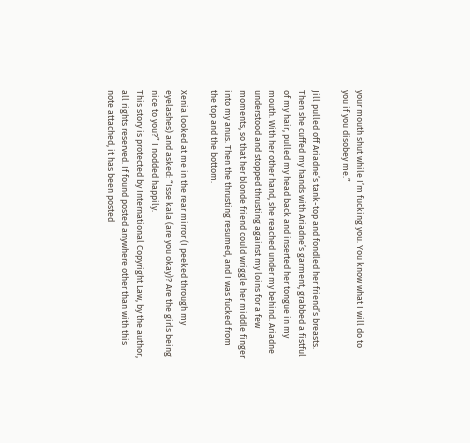your mouth shut while I’m fucking you. You know what I will do to you if you disobey me.”

Jill pulled off Ariadne’s tank-top and fondled her friend’s breasts. Then she cuffed my hands with Ariadne’s garment, grabbed a fistful of my hair, pulled my head back and inserted her tongue in my mouth. With her other hand, she reached under my behind. Ariadne understood and stopped thrusting against my loins for a few moments, so that her blonde friend could wriggle her middle finger into my anus. Then the thrusting resumed, and I was fucked from the top and the bottom.

Xenia looked at me in the rear mirror (I peeked through my eyelashes) and asked: “Isse kala (are you okay)? Are the girls being nice to you?” I nodded happily.
This story is protected by International Copyright Law, by the author, all rights reserved. If found posted anywhere other than with this note attached, it has been posted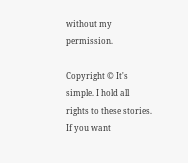without my permission.

Copyright © It's simple. I hold all rights to these stories. If you want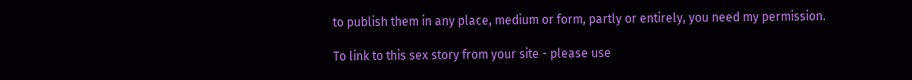to publish them in any place, medium or form, partly or entirely, you need my permission.

To link to this sex story from your site - please use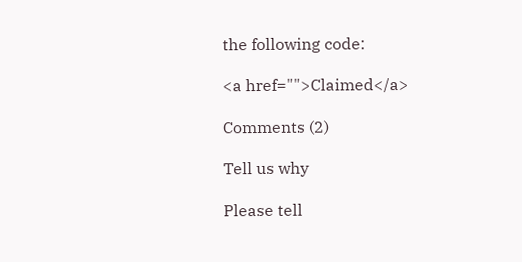the following code:

<a href="">Claimed</a>

Comments (2)

Tell us why

Please tell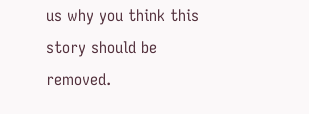us why you think this story should be removed.